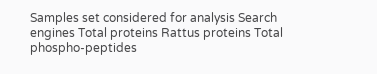Samples set considered for analysis Search engines Total proteins Rattus proteins Total phospho-peptides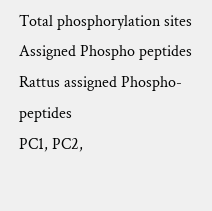Total phosphorylation sites Assigned Phospho peptides Rattus assigned Phospho-peptides
PC1, PC2,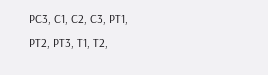PC3, C1, C2, C3, PT1, PT2, PT3, T1, T2,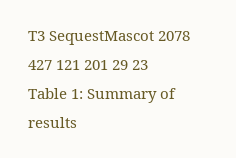T3 SequestMascot 2078 427 121 201 29 23
Table 1: Summary of results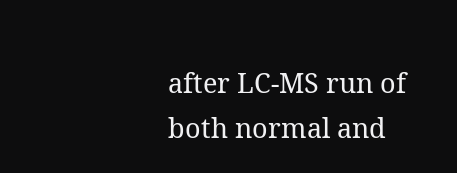after LC-MS run of both normal and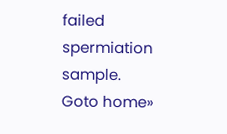failed spermiation sample.
Goto home»